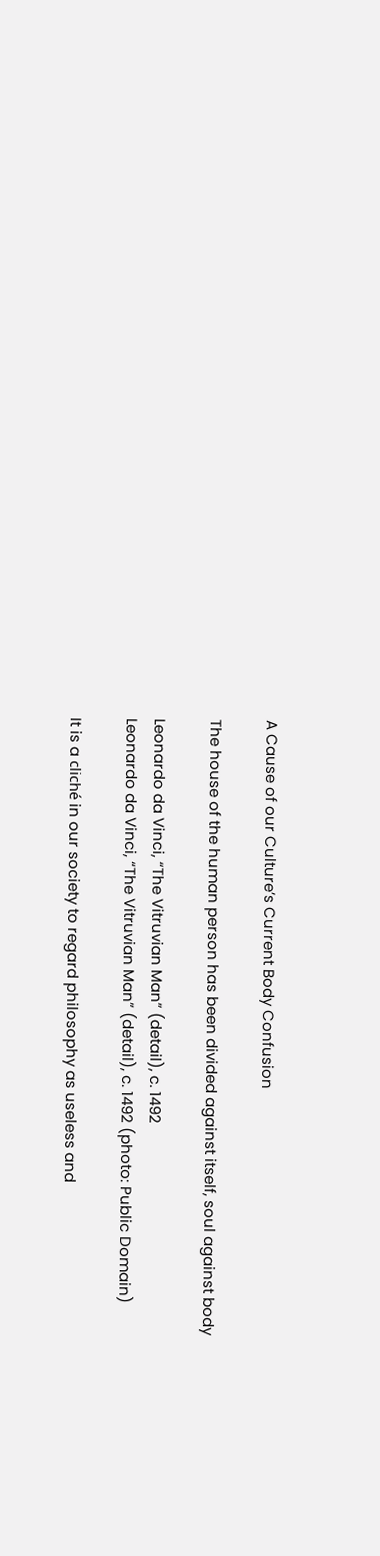A Cause of our Culture’s Current Body Confusion

The house of the human person has been divided against itself, soul against body

Leonardo da Vinci, “The Vitruvian Man” (detail), c. 1492
Leonardo da Vinci, “The Vitruvian Man” (detail), c. 1492 (photo: Public Domain)

It is a cliché in our society to regard philosophy as useless and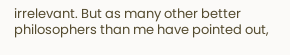irrelevant. But as many other better philosophers than me have pointed out,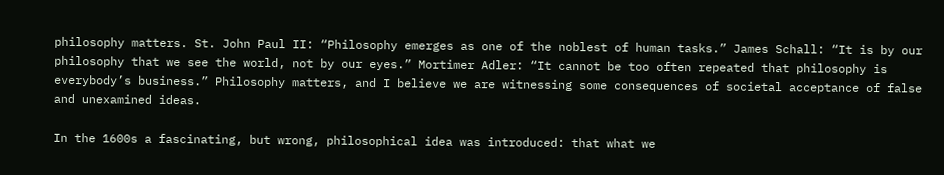philosophy matters. St. John Paul II: “Philosophy emerges as one of the noblest of human tasks.” James Schall: “It is by our philosophy that we see the world, not by our eyes.” Mortimer Adler: “It cannot be too often repeated that philosophy is everybody’s business.” Philosophy matters, and I believe we are witnessing some consequences of societal acceptance of false and unexamined ideas.

In the 1600s a fascinating, but wrong, philosophical idea was introduced: that what we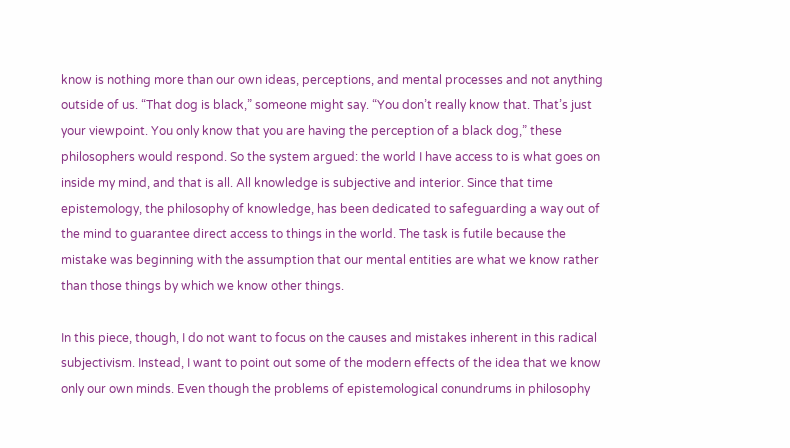know is nothing more than our own ideas, perceptions, and mental processes and not anything outside of us. “That dog is black,” someone might say. “You don’t really know that. That’s just your viewpoint. You only know that you are having the perception of a black dog,” these philosophers would respond. So the system argued: the world I have access to is what goes on inside my mind, and that is all. All knowledge is subjective and interior. Since that time epistemology, the philosophy of knowledge, has been dedicated to safeguarding a way out of the mind to guarantee direct access to things in the world. The task is futile because the mistake was beginning with the assumption that our mental entities are what we know rather than those things by which we know other things.

In this piece, though, I do not want to focus on the causes and mistakes inherent in this radical subjectivism. Instead, I want to point out some of the modern effects of the idea that we know only our own minds. Even though the problems of epistemological conundrums in philosophy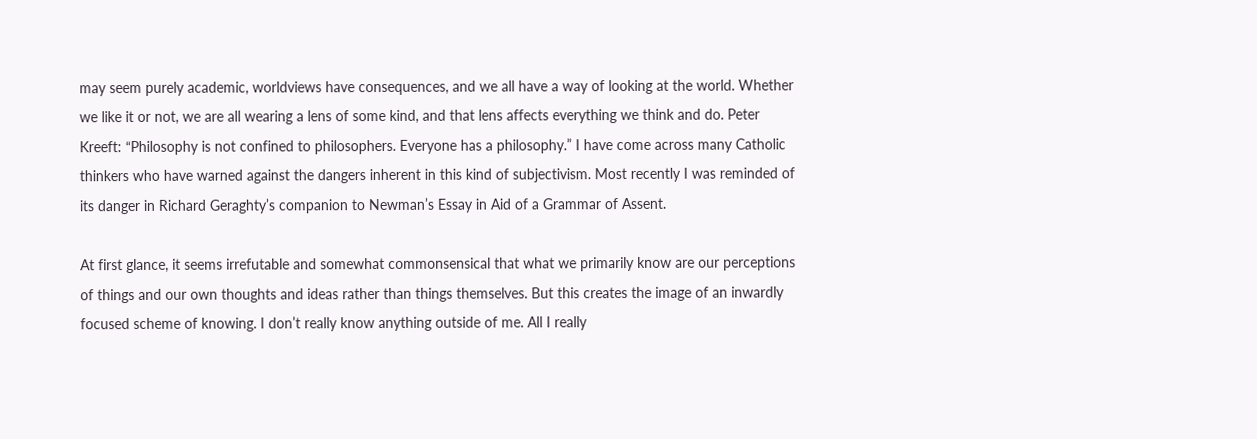may seem purely academic, worldviews have consequences, and we all have a way of looking at the world. Whether we like it or not, we are all wearing a lens of some kind, and that lens affects everything we think and do. Peter Kreeft: “Philosophy is not confined to philosophers. Everyone has a philosophy.” I have come across many Catholic thinkers who have warned against the dangers inherent in this kind of subjectivism. Most recently I was reminded of its danger in Richard Geraghty’s companion to Newman’s Essay in Aid of a Grammar of Assent.

At first glance, it seems irrefutable and somewhat commonsensical that what we primarily know are our perceptions of things and our own thoughts and ideas rather than things themselves. But this creates the image of an inwardly focused scheme of knowing. I don’t really know anything outside of me. All I really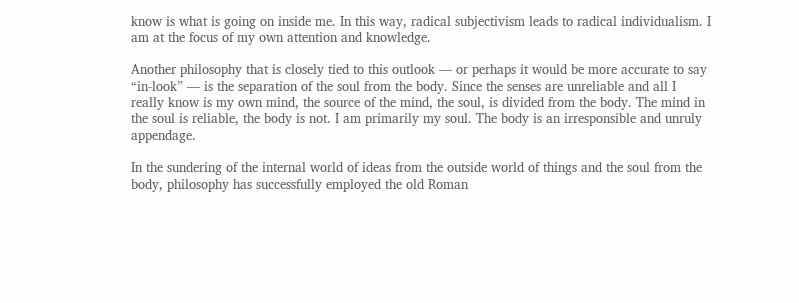know is what is going on inside me. In this way, radical subjectivism leads to radical individualism. I am at the focus of my own attention and knowledge.

Another philosophy that is closely tied to this outlook — or perhaps it would be more accurate to say “in-look” — is the separation of the soul from the body. Since the senses are unreliable and all I really know is my own mind, the source of the mind, the soul, is divided from the body. The mind in the soul is reliable, the body is not. I am primarily my soul. The body is an irresponsible and unruly appendage.

In the sundering of the internal world of ideas from the outside world of things and the soul from the body, philosophy has successfully employed the old Roman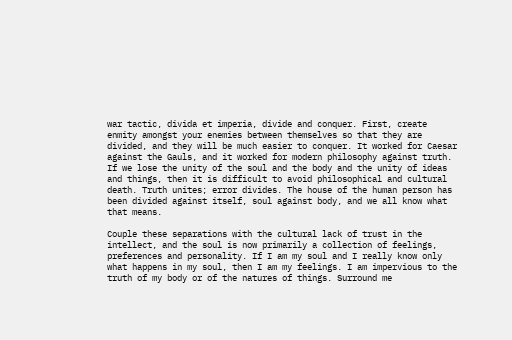war tactic, divida et imperia, divide and conquer. First, create enmity amongst your enemies between themselves so that they are divided, and they will be much easier to conquer. It worked for Caesar against the Gauls, and it worked for modern philosophy against truth. If we lose the unity of the soul and the body and the unity of ideas and things, then it is difficult to avoid philosophical and cultural death. Truth unites; error divides. The house of the human person has been divided against itself, soul against body, and we all know what that means.

Couple these separations with the cultural lack of trust in the intellect, and the soul is now primarily a collection of feelings, preferences and personality. If I am my soul and I really know only what happens in my soul, then I am my feelings. I am impervious to the truth of my body or of the natures of things. Surround me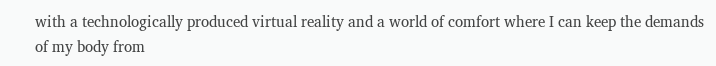with a technologically produced virtual reality and a world of comfort where I can keep the demands of my body from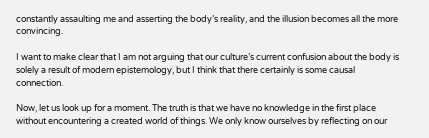constantly assaulting me and asserting the body’s reality, and the illusion becomes all the more convincing.

I want to make clear that I am not arguing that our culture’s current confusion about the body is solely a result of modern epistemology, but I think that there certainly is some causal connection.

Now, let us look up for a moment. The truth is that we have no knowledge in the first place without encountering a created world of things. We only know ourselves by reflecting on our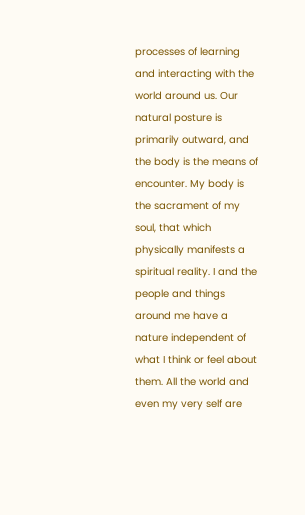processes of learning and interacting with the world around us. Our natural posture is primarily outward, and the body is the means of encounter. My body is the sacrament of my soul, that which physically manifests a spiritual reality. I and the people and things around me have a nature independent of what I think or feel about them. All the world and even my very self are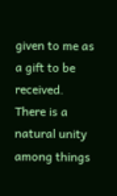given to me as a gift to be received. There is a natural unity among things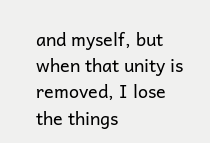and myself, but when that unity is removed, I lose the things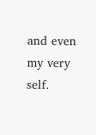and even my very self.